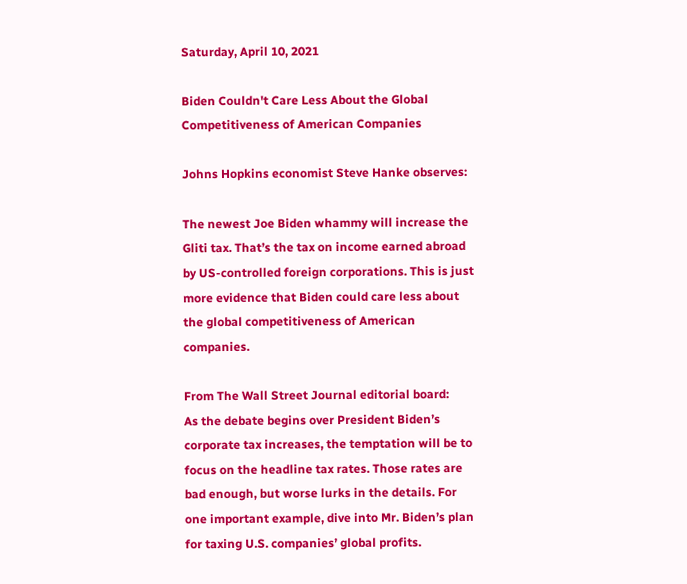Saturday, April 10, 2021

Biden Couldn't Care Less About the Global Competitiveness of American Companies

Johns Hopkins economist Steve Hanke observes:

The newest Joe Biden whammy will increase the Gliti tax. That’s the tax on income earned abroad by US-controlled foreign corporations. This is just more evidence that Biden could care less about the global competitiveness of American companies.

From The Wall Street Journal editorial board:
As the debate begins over President Biden’s corporate tax increases, the temptation will be to focus on the headline tax rates. Those rates are bad enough, but worse lurks in the details. For one important example, dive into Mr. Biden’s plan for taxing U.S. companies’ global profits.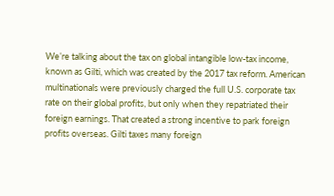We’re talking about the tax on global intangible low-tax income, known as Gilti, which was created by the 2017 tax reform. American multinationals were previously charged the full U.S. corporate tax rate on their global profits, but only when they repatriated their foreign earnings. That created a strong incentive to park foreign profits overseas. Gilti taxes many foreign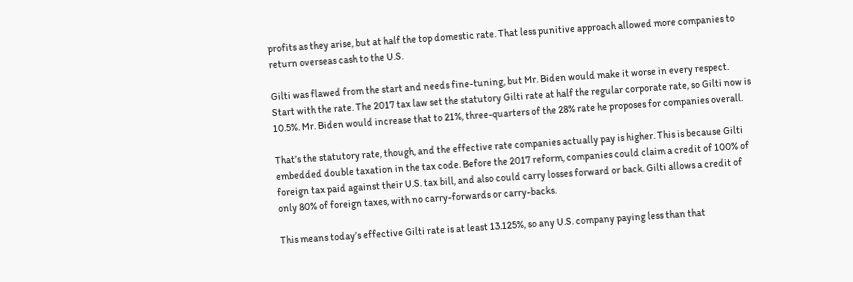profits as they arise, but at half the top domestic rate. That less punitive approach allowed more companies to return overseas cash to the U.S.

Gilti was flawed from the start and needs fine-tuning, but Mr. Biden would make it worse in every respect. Start with the rate. The 2017 tax law set the statutory Gilti rate at half the regular corporate rate, so Gilti now is 10.5%. Mr. Biden would increase that to 21%, three-quarters of the 28% rate he proposes for companies overall.

That’s the statutory rate, though, and the effective rate companies actually pay is higher. This is because Gilti embedded double taxation in the tax code. Before the 2017 reform, companies could claim a credit of 100% of foreign tax paid against their U.S. tax bill, and also could carry losses forward or back. Gilti allows a credit of only 80% of foreign taxes, with no carry-forwards or carry-backs.

This means today’s effective Gilti rate is at least 13.125%, so any U.S. company paying less than that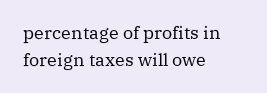percentage of profits in foreign taxes will owe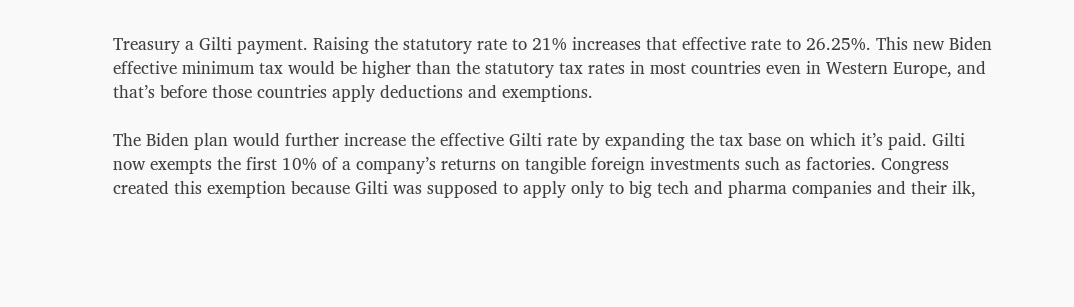Treasury a Gilti payment. Raising the statutory rate to 21% increases that effective rate to 26.25%. This new Biden effective minimum tax would be higher than the statutory tax rates in most countries even in Western Europe, and that’s before those countries apply deductions and exemptions.

The Biden plan would further increase the effective Gilti rate by expanding the tax base on which it’s paid. Gilti now exempts the first 10% of a company’s returns on tangible foreign investments such as factories. Congress created this exemption because Gilti was supposed to apply only to big tech and pharma companies and their ilk,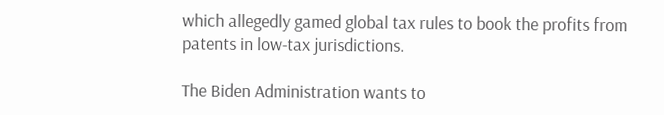which allegedly gamed global tax rules to book the profits from patents in low-tax jurisdictions.

The Biden Administration wants to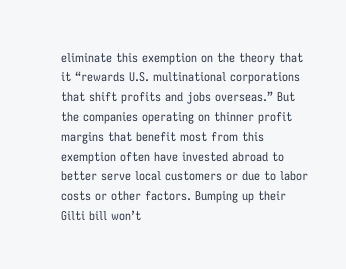eliminate this exemption on the theory that it “rewards U.S. multinational corporations that shift profits and jobs overseas.” But the companies operating on thinner profit margins that benefit most from this exemption often have invested abroad to better serve local customers or due to labor costs or other factors. Bumping up their Gilti bill won’t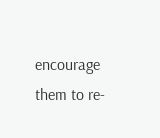encourage them to re-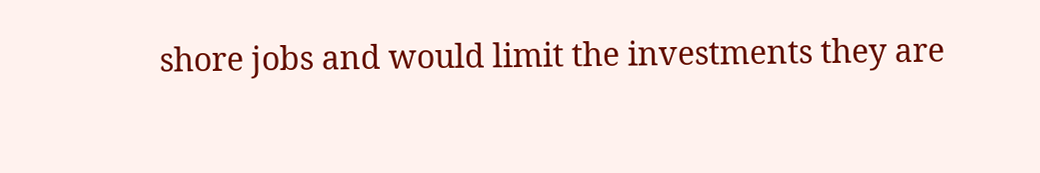shore jobs and would limit the investments they are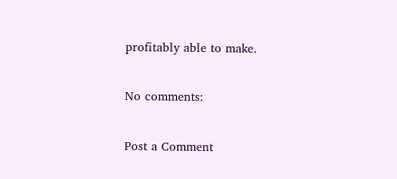profitably able to make.

No comments:

Post a Comment